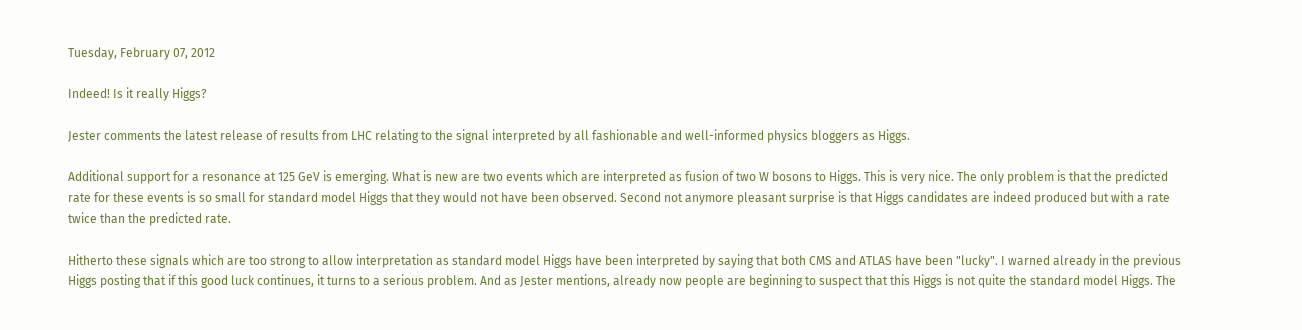Tuesday, February 07, 2012

Indeed! Is it really Higgs?

Jester comments the latest release of results from LHC relating to the signal interpreted by all fashionable and well-informed physics bloggers as Higgs.

Additional support for a resonance at 125 GeV is emerging. What is new are two events which are interpreted as fusion of two W bosons to Higgs. This is very nice. The only problem is that the predicted rate for these events is so small for standard model Higgs that they would not have been observed. Second not anymore pleasant surprise is that Higgs candidates are indeed produced but with a rate twice than the predicted rate.

Hitherto these signals which are too strong to allow interpretation as standard model Higgs have been interpreted by saying that both CMS and ATLAS have been "lucky". I warned already in the previous Higgs posting that if this good luck continues, it turns to a serious problem. And as Jester mentions, already now people are beginning to suspect that this Higgs is not quite the standard model Higgs. The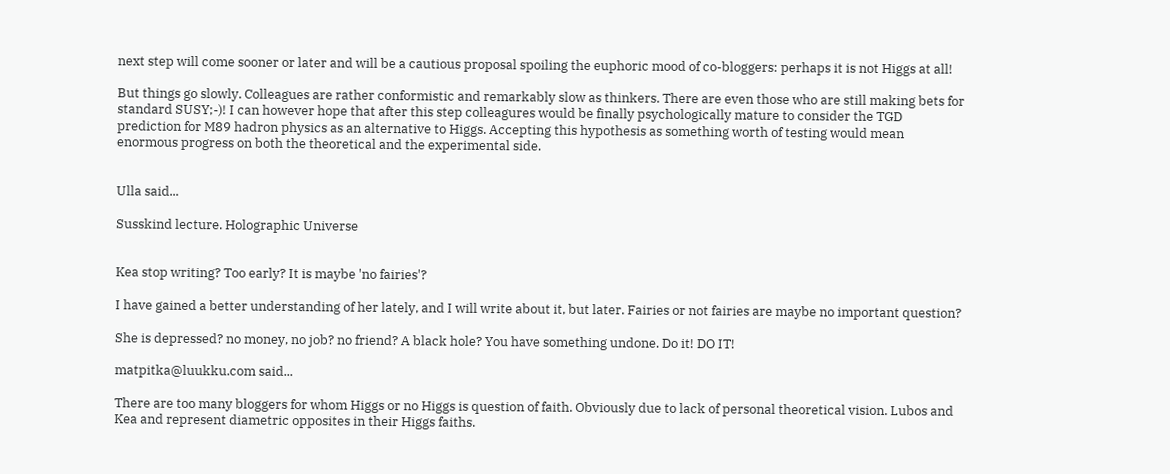next step will come sooner or later and will be a cautious proposal spoiling the euphoric mood of co-bloggers: perhaps it is not Higgs at all!

But things go slowly. Colleagues are rather conformistic and remarkably slow as thinkers. There are even those who are still making bets for standard SUSY;-)! I can however hope that after this step colleagures would be finally psychologically mature to consider the TGD prediction for M89 hadron physics as an alternative to Higgs. Accepting this hypothesis as something worth of testing would mean enormous progress on both the theoretical and the experimental side.


Ulla said...

Susskind lecture. Holographic Universe


Kea stop writing? Too early? It is maybe 'no fairies'?

I have gained a better understanding of her lately, and I will write about it, but later. Fairies or not fairies are maybe no important question?

She is depressed? no money, no job? no friend? A black hole? You have something undone. Do it! DO IT!

matpitka@luukku.com said...

There are too many bloggers for whom Higgs or no Higgs is question of faith. Obviously due to lack of personal theoretical vision. Lubos and Kea and represent diametric opposites in their Higgs faiths.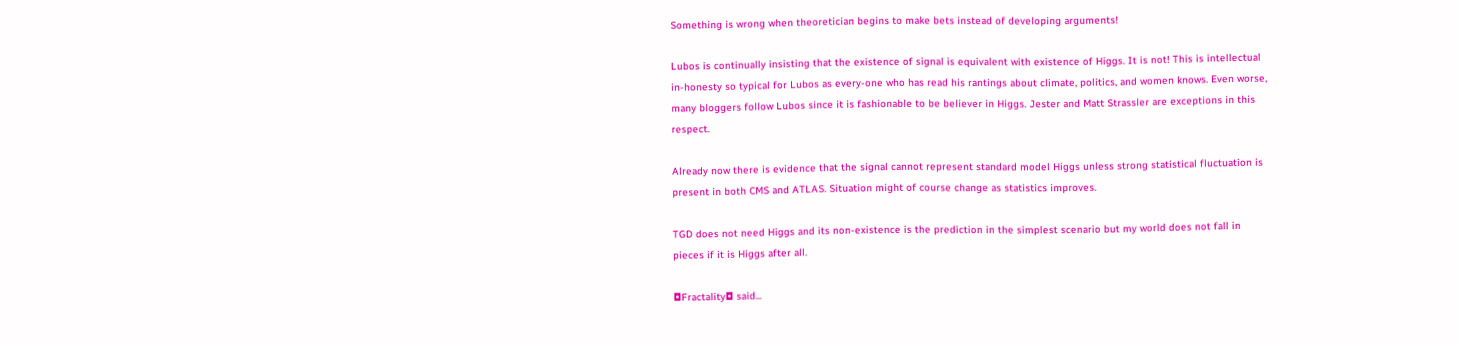Something is wrong when theoretician begins to make bets instead of developing arguments!

Lubos is continually insisting that the existence of signal is equivalent with existence of Higgs. It is not! This is intellectual in-honesty so typical for Lubos as every-one who has read his rantings about climate, politics, and women knows. Even worse, many bloggers follow Lubos since it is fashionable to be believer in Higgs. Jester and Matt Strassler are exceptions in this respect.

Already now there is evidence that the signal cannot represent standard model Higgs unless strong statistical fluctuation is present in both CMS and ATLAS. Situation might of course change as statistics improves.

TGD does not need Higgs and its non-existence is the prediction in the simplest scenario but my world does not fall in pieces if it is Higgs after all.

◘Fractality◘ said...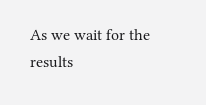As we wait for the results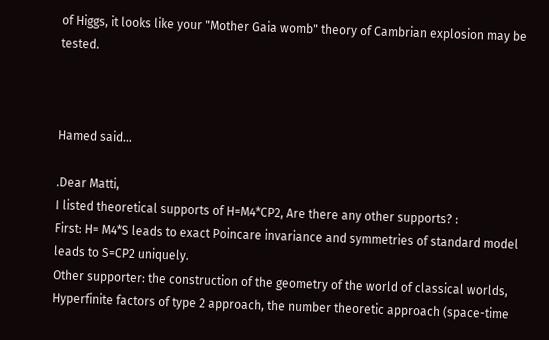of Higgs, it looks like your "Mother Gaia womb" theory of Cambrian explosion may be tested.



Hamed said...

.Dear Matti,
I listed theoretical supports of H=M4*CP2, Are there any other supports? :
First: H= M4*S leads to exact Poincare invariance and symmetries of standard model leads to S=CP2 uniquely.
Other supporter: the construction of the geometry of the world of classical worlds, Hyperfinite factors of type 2 approach, the number theoretic approach (space-time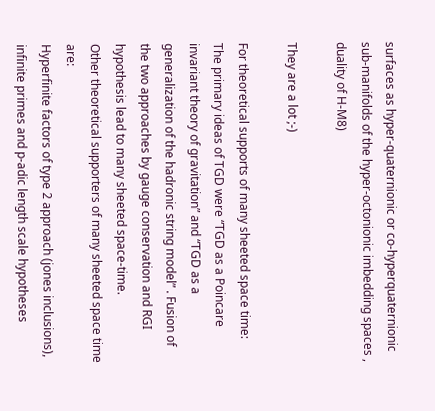surfaces as hyper-quaternionic or co-hyperquaternionic sub-manifolds of the hyper-octonionic imbedding spaces , duality of H-M8)

They are a lot ;-)

For theoretical supports of many sheeted space time:
The primary ideas of TGD were “TGD as a Poincare invariant theory of gravitation” and “TGD as a generalization of the hadronic string model” . Fusion of the two approaches by gauge conservation and RGI hypothesis lead to many sheeted space-time.
Other theoretical supporters of many sheeted space time are:
Hyperfinite factors of type 2 approach (jones inclusions), infinite primes and p-adic length scale hypotheses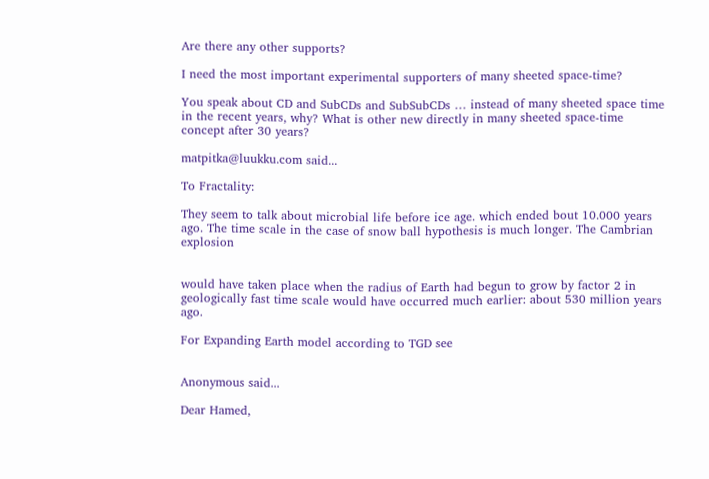Are there any other supports?

I need the most important experimental supporters of many sheeted space-time?

You speak about CD and SubCDs and SubSubCDs … instead of many sheeted space time in the recent years, why? What is other new directly in many sheeted space-time concept after 30 years?

matpitka@luukku.com said...

To Fractality:

They seem to talk about microbial life before ice age. which ended bout 10.000 years ago. The time scale in the case of snow ball hypothesis is much longer. The Cambrian explosion


would have taken place when the radius of Earth had begun to grow by factor 2 in geologically fast time scale would have occurred much earlier: about 530 million years ago.

For Expanding Earth model according to TGD see


Anonymous said...

Dear Hamed,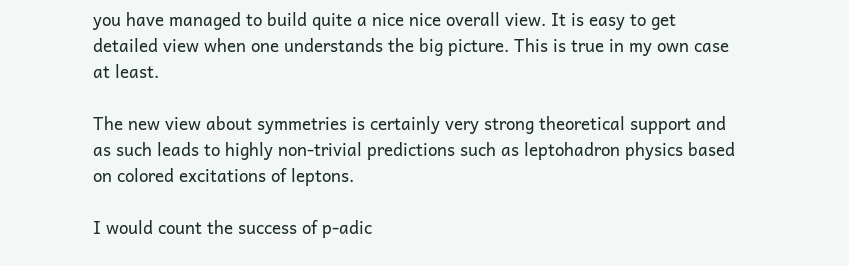you have managed to build quite a nice nice overall view. It is easy to get detailed view when one understands the big picture. This is true in my own case at least.

The new view about symmetries is certainly very strong theoretical support and as such leads to highly non-trivial predictions such as leptohadron physics based on colored excitations of leptons.

I would count the success of p-adic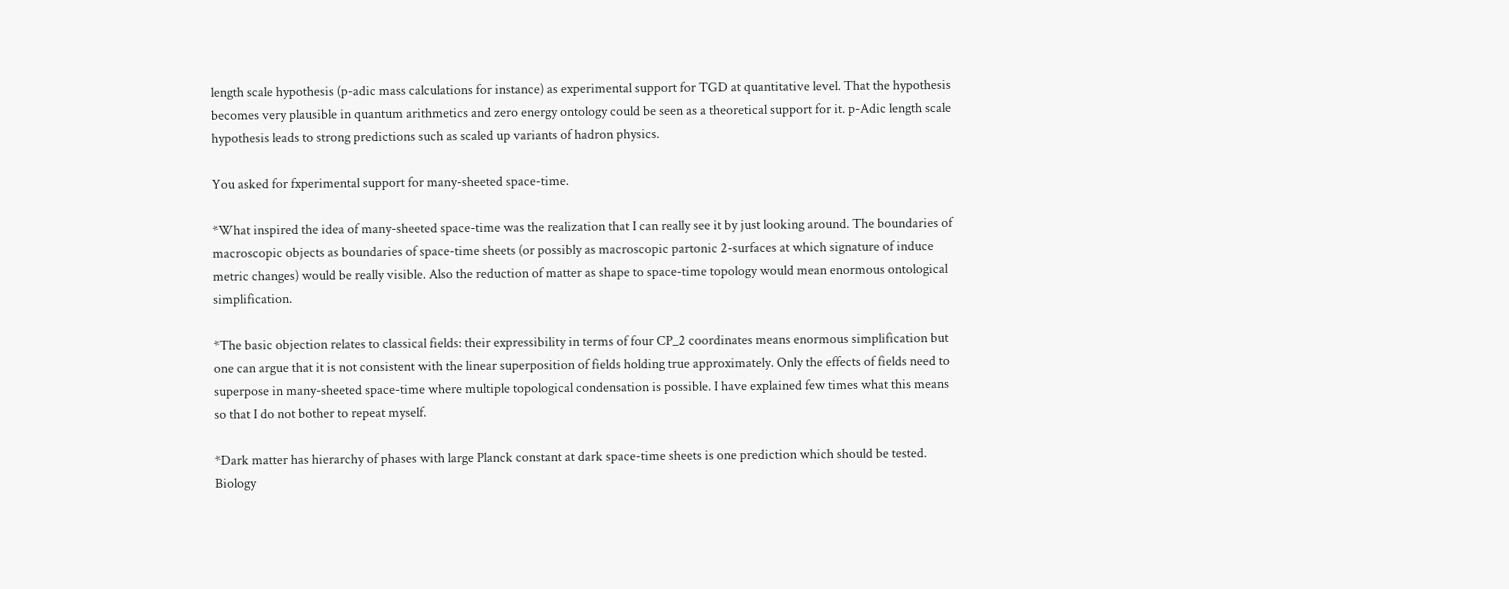length scale hypothesis (p-adic mass calculations for instance) as experimental support for TGD at quantitative level. That the hypothesis becomes very plausible in quantum arithmetics and zero energy ontology could be seen as a theoretical support for it. p-Adic length scale hypothesis leads to strong predictions such as scaled up variants of hadron physics.

You asked for fxperimental support for many-sheeted space-time.

*What inspired the idea of many-sheeted space-time was the realization that I can really see it by just looking around. The boundaries of macroscopic objects as boundaries of space-time sheets (or possibly as macroscopic partonic 2-surfaces at which signature of induce metric changes) would be really visible. Also the reduction of matter as shape to space-time topology would mean enormous ontological simplification.

*The basic objection relates to classical fields: their expressibility in terms of four CP_2 coordinates means enormous simplification but one can argue that it is not consistent with the linear superposition of fields holding true approximately. Only the effects of fields need to superpose in many-sheeted space-time where multiple topological condensation is possible. I have explained few times what this means so that I do not bother to repeat myself.

*Dark matter has hierarchy of phases with large Planck constant at dark space-time sheets is one prediction which should be tested. Biology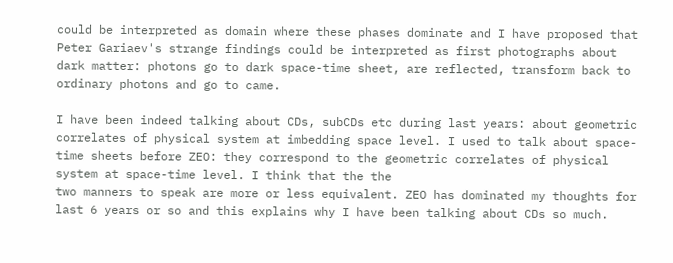could be interpreted as domain where these phases dominate and I have proposed that Peter Gariaev's strange findings could be interpreted as first photographs about dark matter: photons go to dark space-time sheet, are reflected, transform back to ordinary photons and go to came.

I have been indeed talking about CDs, subCDs etc during last years: about geometric correlates of physical system at imbedding space level. I used to talk about space-time sheets before ZEO: they correspond to the geometric correlates of physical system at space-time level. I think that the the
two manners to speak are more or less equivalent. ZEO has dominated my thoughts for last 6 years or so and this explains why I have been talking about CDs so much.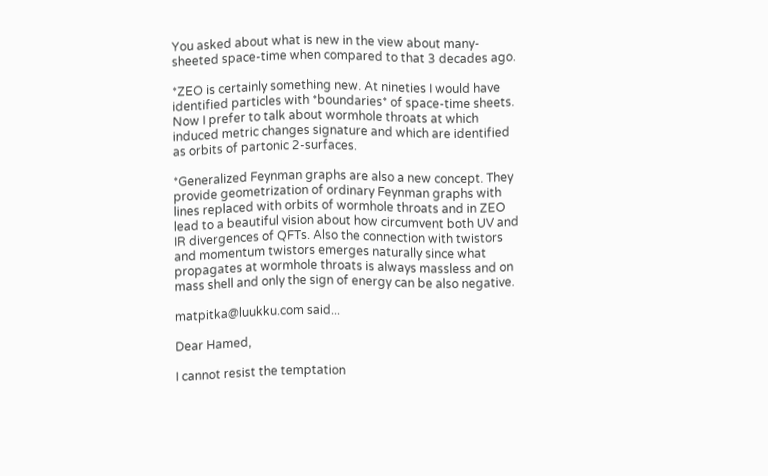You asked about what is new in the view about many-sheeted space-time when compared to that 3 decades ago.

*ZEO is certainly something new. At nineties I would have identified particles with *boundaries* of space-time sheets. Now I prefer to talk about wormhole throats at which induced metric changes signature and which are identified as orbits of partonic 2-surfaces.

*Generalized Feynman graphs are also a new concept. They provide geometrization of ordinary Feynman graphs with lines replaced with orbits of wormhole throats and in ZEO lead to a beautiful vision about how circumvent both UV and IR divergences of QFTs. Also the connection with twistors and momentum twistors emerges naturally since what propagates at wormhole throats is always massless and on mass shell and only the sign of energy can be also negative.

matpitka@luukku.com said...

Dear Hamed,

I cannot resist the temptation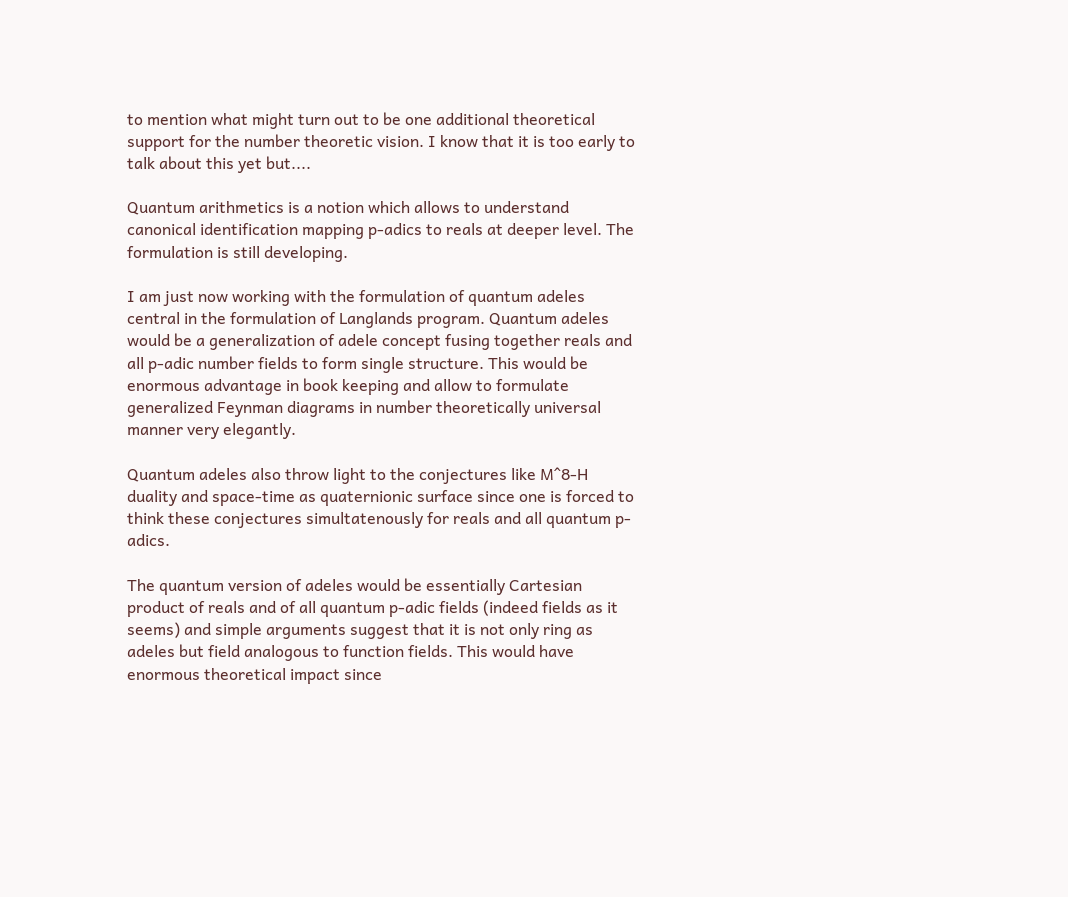to mention what might turn out to be one additional theoretical support for the number theoretic vision. I know that it is too early to talk about this yet but....

Quantum arithmetics is a notion which allows to understand canonical identification mapping p-adics to reals at deeper level. The formulation is still developing.

I am just now working with the formulation of quantum adeles central in the formulation of Langlands program. Quantum adeles would be a generalization of adele concept fusing together reals and all p-adic number fields to form single structure. This would be enormous advantage in book keeping and allow to formulate generalized Feynman diagrams in number theoretically universal manner very elegantly.

Quantum adeles also throw light to the conjectures like M^8-H duality and space-time as quaternionic surface since one is forced to think these conjectures simultatenously for reals and all quantum p-adics.

The quantum version of adeles would be essentially Cartesian product of reals and of all quantum p-adic fields (indeed fields as it seems) and simple arguments suggest that it is not only ring as adeles but field analogous to function fields. This would have enormous theoretical impact since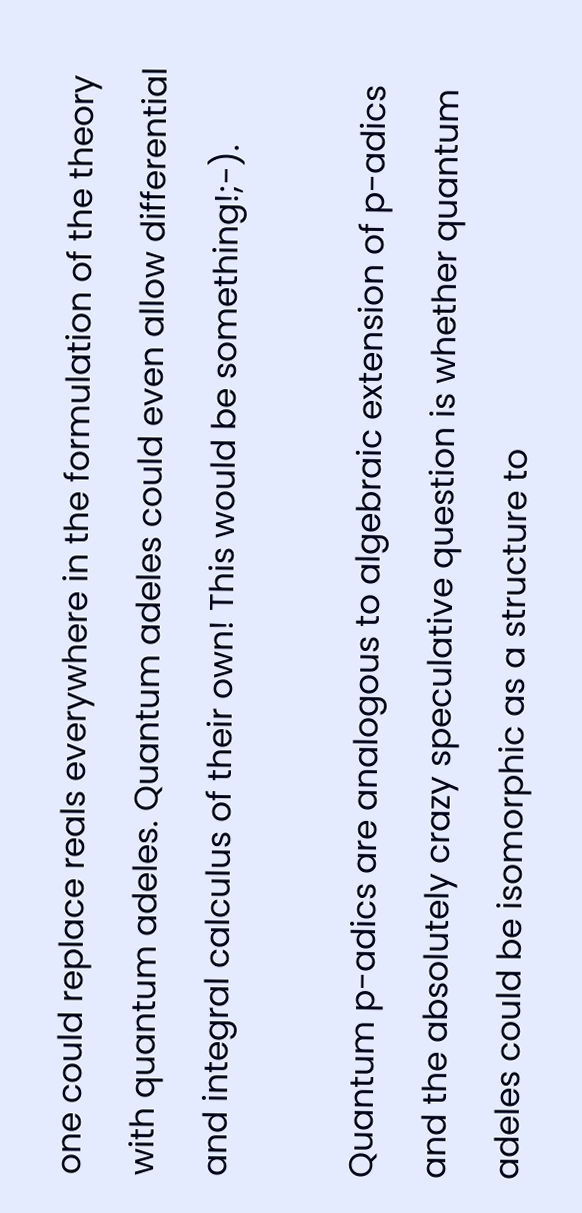one could replace reals everywhere in the formulation of the theory with quantum adeles. Quantum adeles could even allow differential and integral calculus of their own! This would be something!;-).

Quantum p-adics are analogous to algebraic extension of p-adics and the absolutely crazy speculative question is whether quantum adeles could be isomorphic as a structure to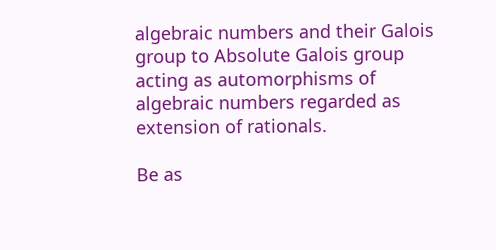algebraic numbers and their Galois group to Absolute Galois group acting as automorphisms of algebraic numbers regarded as extension of rationals.

Be as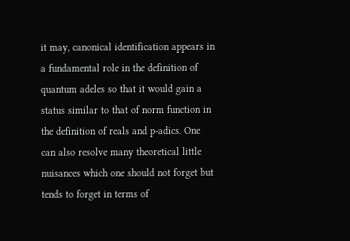it may, canonical identification appears in a fundamental role in the definition of quantum adeles so that it would gain a status similar to that of norm function in the definition of reals and p-adics. One can also resolve many theoretical little nuisances which one should not forget but tends to forget in terms of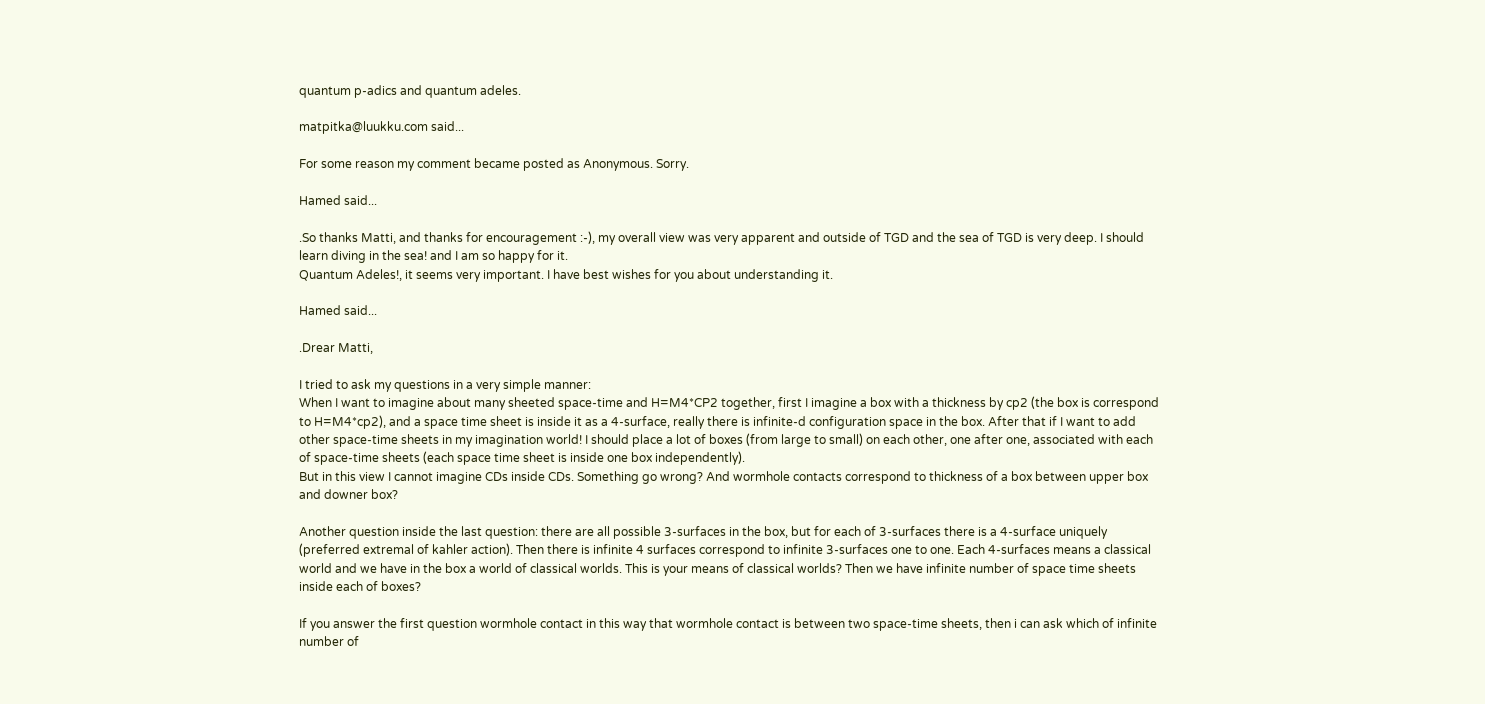quantum p-adics and quantum adeles.

matpitka@luukku.com said...

For some reason my comment became posted as Anonymous. Sorry.

Hamed said...

.So thanks Matti, and thanks for encouragement :-), my overall view was very apparent and outside of TGD and the sea of TGD is very deep. I should learn diving in the sea! and I am so happy for it.
Quantum Adeles!, it seems very important. I have best wishes for you about understanding it.

Hamed said...

.Drear Matti,

I tried to ask my questions in a very simple manner:
When I want to imagine about many sheeted space-time and H=M4*CP2 together, first I imagine a box with a thickness by cp2 (the box is correspond to H=M4*cp2), and a space time sheet is inside it as a 4-surface, really there is infinite-d configuration space in the box. After that if I want to add other space-time sheets in my imagination world! I should place a lot of boxes (from large to small) on each other, one after one, associated with each of space-time sheets (each space time sheet is inside one box independently).
But in this view I cannot imagine CDs inside CDs. Something go wrong? And wormhole contacts correspond to thickness of a box between upper box and downer box?

Another question inside the last question: there are all possible 3-surfaces in the box, but for each of 3-surfaces there is a 4-surface uniquely (preferred extremal of kahler action). Then there is infinite 4 surfaces correspond to infinite 3-surfaces one to one. Each 4-surfaces means a classical world and we have in the box a world of classical worlds. This is your means of classical worlds? Then we have infinite number of space time sheets inside each of boxes?

If you answer the first question wormhole contact in this way that wormhole contact is between two space-time sheets, then i can ask which of infinite number of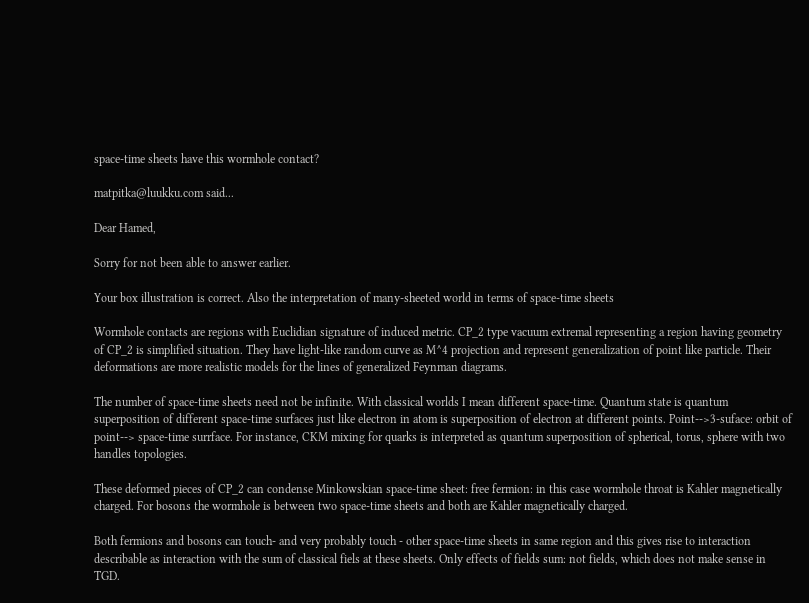space-time sheets have this wormhole contact?

matpitka@luukku.com said...

Dear Hamed,

Sorry for not been able to answer earlier.

Your box illustration is correct. Also the interpretation of many-sheeted world in terms of space-time sheets

Wormhole contacts are regions with Euclidian signature of induced metric. CP_2 type vacuum extremal representing a region having geometry of CP_2 is simplified situation. They have light-like random curve as M^4 projection and represent generalization of point like particle. Their deformations are more realistic models for the lines of generalized Feynman diagrams.

The number of space-time sheets need not be infinite. With classical worlds I mean different space-time. Quantum state is quantum superposition of different space-time surfaces just like electron in atom is superposition of electron at different points. Point-->3-suface: orbit of point--> space-time surrface. For instance, CKM mixing for quarks is interpreted as quantum superposition of spherical, torus, sphere with two handles topologies.

These deformed pieces of CP_2 can condense Minkowskian space-time sheet: free fermion: in this case wormhole throat is Kahler magnetically charged. For bosons the wormhole is between two space-time sheets and both are Kahler magnetically charged.

Both fermions and bosons can touch- and very probably touch - other space-time sheets in same region and this gives rise to interaction describable as interaction with the sum of classical fiels at these sheets. Only effects of fields sum: not fields, which does not make sense in TGD.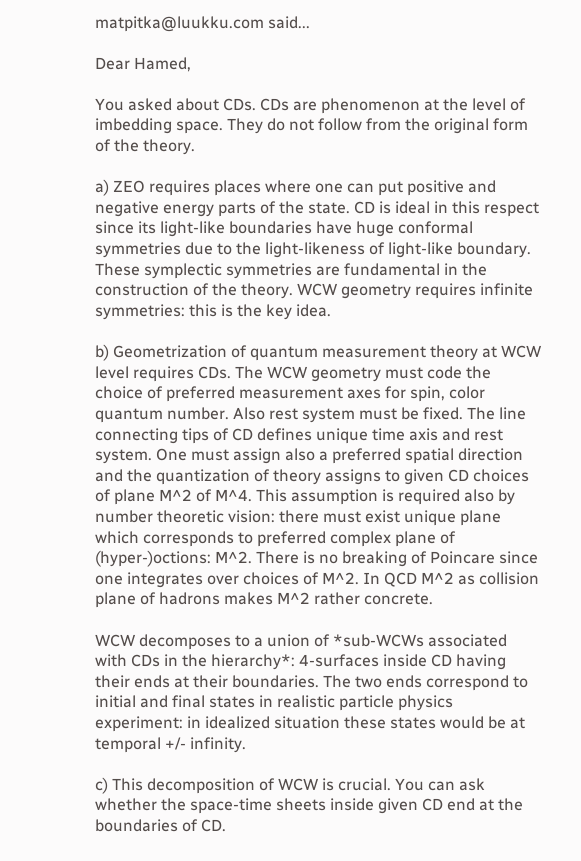matpitka@luukku.com said...

Dear Hamed,

You asked about CDs. CDs are phenomenon at the level of imbedding space. They do not follow from the original form of the theory.

a) ZEO requires places where one can put positive and negative energy parts of the state. CD is ideal in this respect since its light-like boundaries have huge conformal symmetries due to the light-likeness of light-like boundary. These symplectic symmetries are fundamental in the construction of the theory. WCW geometry requires infinite symmetries: this is the key idea.

b) Geometrization of quantum measurement theory at WCW level requires CDs. The WCW geometry must code the choice of preferred measurement axes for spin, color quantum number. Also rest system must be fixed. The line connecting tips of CD defines unique time axis and rest system. One must assign also a preferred spatial direction and the quantization of theory assigns to given CD choices of plane M^2 of M^4. This assumption is required also by number theoretic vision: there must exist unique plane which corresponds to preferred complex plane of (hyper-)octions: M^2. There is no breaking of Poincare since one integrates over choices of M^2. In QCD M^2 as collision plane of hadrons makes M^2 rather concrete.

WCW decomposes to a union of *sub-WCWs associated with CDs in the hierarchy*: 4-surfaces inside CD having their ends at their boundaries. The two ends correspond to initial and final states in realistic particle physics experiment: in idealized situation these states would be at temporal +/- infinity.

c) This decomposition of WCW is crucial. You can ask whether the space-time sheets inside given CD end at the boundaries of CD.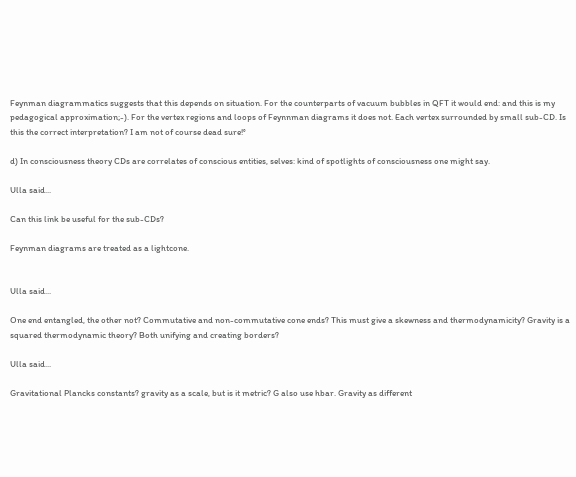Feynman diagrammatics suggests that this depends on situation. For the counterparts of vacuum bubbles in QFT it would end: and this is my pedagogical approximation;-). For the vertex regions and loops of Feynnman diagrams it does not. Each vertex surrounded by small sub-CD. Is this the correct interpretation? I am not of course dead sure!°

d) In consciousness theory CDs are correlates of conscious entities, selves: kind of spotlights of consciousness one might say.

Ulla said...

Can this link be useful for the sub-CDs?

Feynman diagrams are treated as a lightcone.


Ulla said...

One end entangled, the other not? Commutative and non-commutative cone ends? This must give a skewness and thermodynamicity? Gravity is a squared thermodynamic theory? Both unifying and creating borders?

Ulla said...

Gravitational Plancks constants? gravity as a scale, but is it metric? G also use hbar. Gravity as different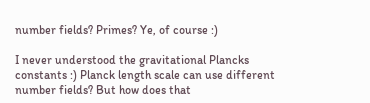number fields? Primes? Ye, of course :)

I never understood the gravitational Plancks constants :) Planck length scale can use different number fields? But how does that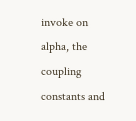invoke on alpha, the coupling constants and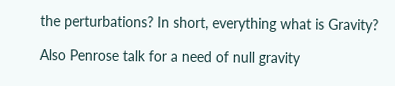the perturbations? In short, everything what is Gravity?

Also Penrose talk for a need of null gravity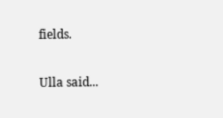fields.

Ulla said...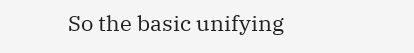So the basic unifying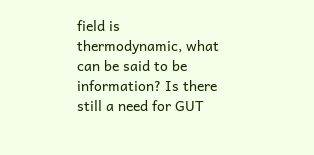field is thermodynamic, what can be said to be information? Is there still a need for GUT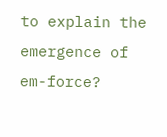to explain the emergence of em-force?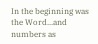In the beginning was the Word...and numbers as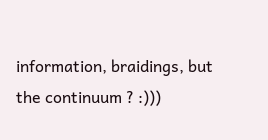information, braidings, but the continuum ? :)))